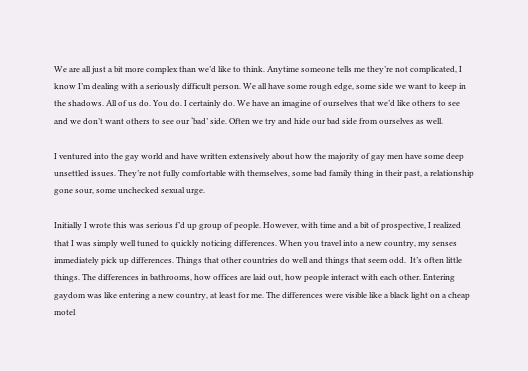We are all just a bit more complex than we’d like to think. Anytime someone tells me they’re not complicated, I know I’m dealing with a seriously difficult person. We all have some rough edge, some side we want to keep in the shadows. All of us do. You do. I certainly do. We have an imagine of ourselves that we’d like others to see and we don’t want others to see our ‘bad’ side. Often we try and hide our bad side from ourselves as well.

I ventured into the gay world and have written extensively about how the majority of gay men have some deep unsettled issues. They’re not fully comfortable with themselves, some bad family thing in their past, a relationship gone sour, some unchecked sexual urge.

Initially I wrote this was serious f’d up group of people. However, with time and a bit of prospective, I realized that I was simply well tuned to quickly noticing differences. When you travel into a new country, my senses immediately pick up differences. Things that other countries do well and things that seem odd.  It’s often little things. The differences in bathrooms, how offices are laid out, how people interact with each other. Entering gaydom was like entering a new country, at least for me. The differences were visible like a black light on a cheap motel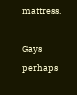mattress.

Gays perhaps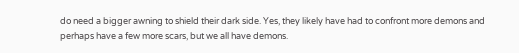do need a bigger awning to shield their dark side. Yes, they likely have had to confront more demons and perhaps have a few more scars, but we all have demons.